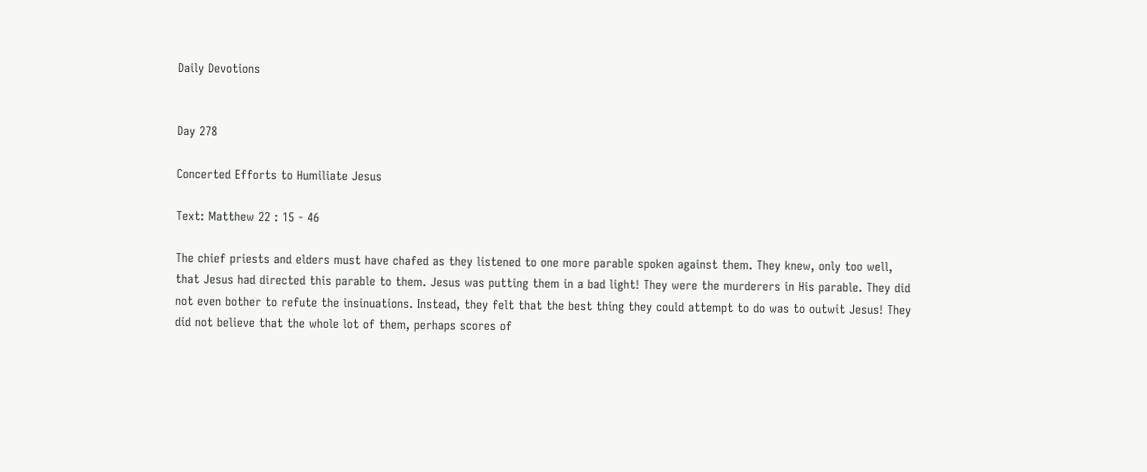Daily Devotions


Day 278

Concerted Efforts to Humiliate Jesus

Text: Matthew 22 : 15 - 46

The chief priests and elders must have chafed as they listened to one more parable spoken against them. They knew, only too well, that Jesus had directed this parable to them. Jesus was putting them in a bad light! They were the murderers in His parable. They did not even bother to refute the insinuations. Instead, they felt that the best thing they could attempt to do was to outwit Jesus! They did not believe that the whole lot of them, perhaps scores of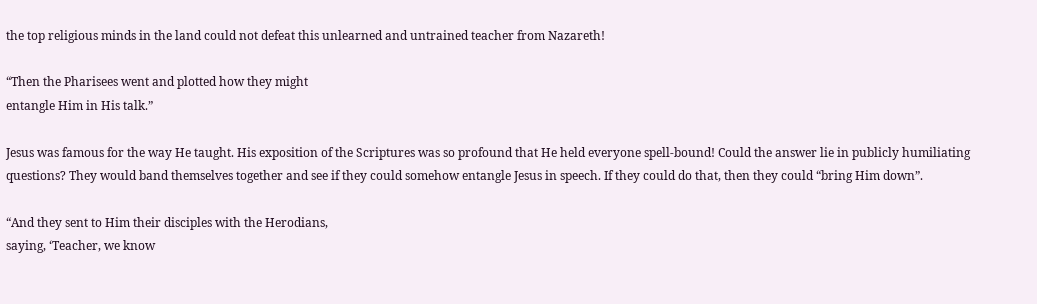the top religious minds in the land could not defeat this unlearned and untrained teacher from Nazareth!

“Then the Pharisees went and plotted how they might
entangle Him in His talk.”

Jesus was famous for the way He taught. His exposition of the Scriptures was so profound that He held everyone spell-bound! Could the answer lie in publicly humiliating questions? They would band themselves together and see if they could somehow entangle Jesus in speech. If they could do that, then they could “bring Him down”.

“And they sent to Him their disciples with the Herodians,
saying, ‘Teacher, we know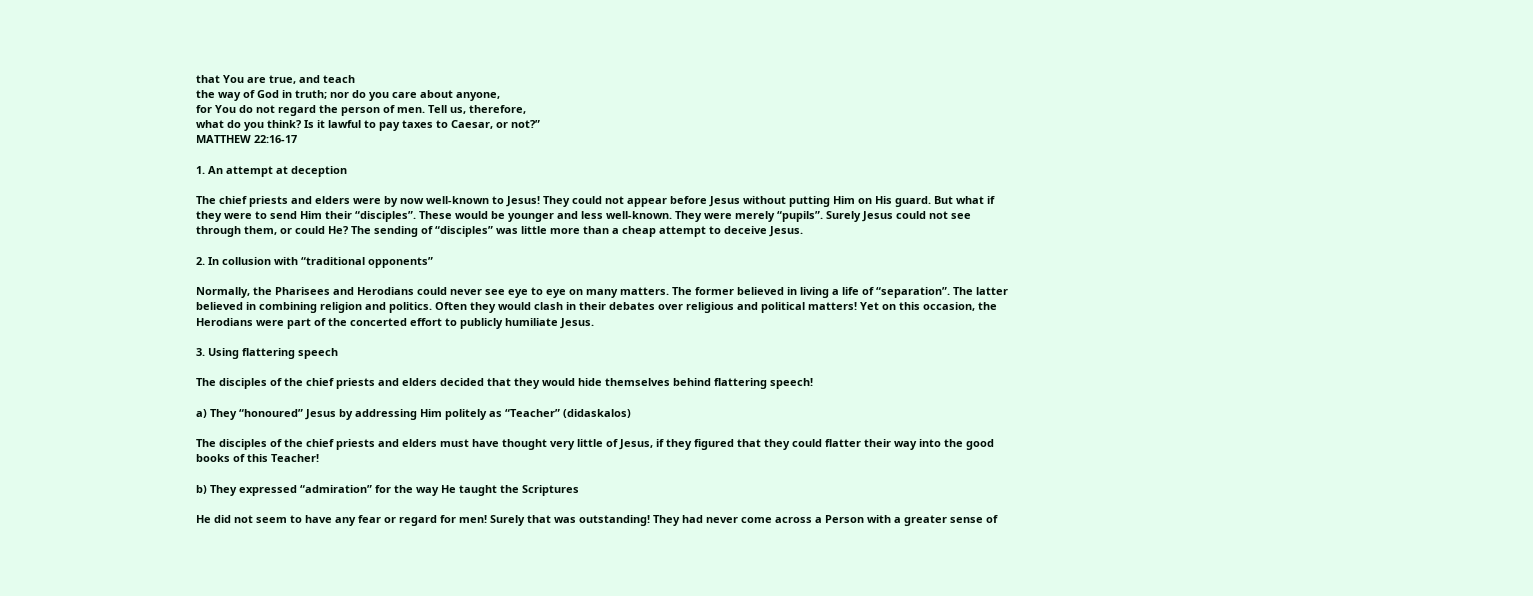that You are true, and teach
the way of God in truth; nor do you care about anyone,
for You do not regard the person of men. Tell us, therefore,
what do you think? Is it lawful to pay taxes to Caesar, or not?”
MATTHEW 22:16-17

1. An attempt at deception

The chief priests and elders were by now well-known to Jesus! They could not appear before Jesus without putting Him on His guard. But what if they were to send Him their “disciples”. These would be younger and less well-known. They were merely “pupils”. Surely Jesus could not see through them, or could He? The sending of “disciples” was little more than a cheap attempt to deceive Jesus.

2. In collusion with “traditional opponents”

Normally, the Pharisees and Herodians could never see eye to eye on many matters. The former believed in living a life of “separation”. The latter believed in combining religion and politics. Often they would clash in their debates over religious and political matters! Yet on this occasion, the Herodians were part of the concerted effort to publicly humiliate Jesus.

3. Using flattering speech

The disciples of the chief priests and elders decided that they would hide themselves behind flattering speech!

a) They “honoured” Jesus by addressing Him politely as “Teacher” (didaskalos)

The disciples of the chief priests and elders must have thought very little of Jesus, if they figured that they could flatter their way into the good books of this Teacher!

b) They expressed “admiration” for the way He taught the Scriptures

He did not seem to have any fear or regard for men! Surely that was outstanding! They had never come across a Person with a greater sense of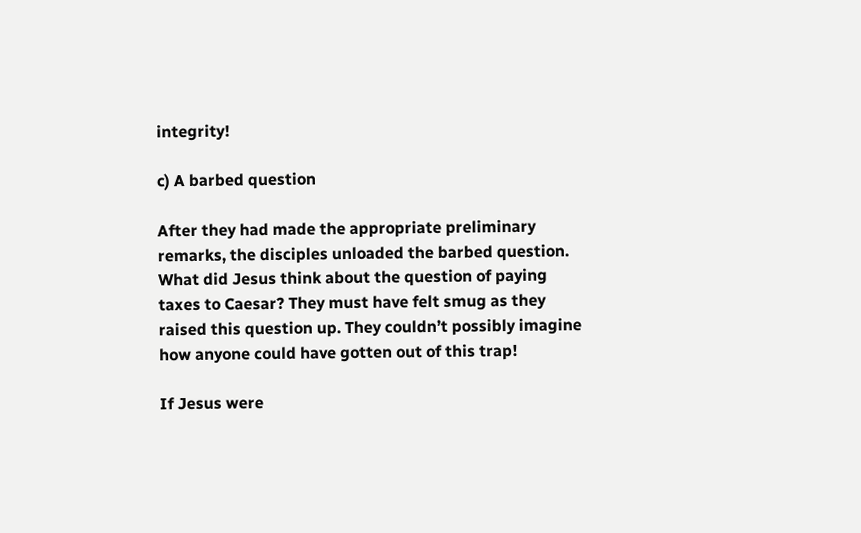integrity!

c) A barbed question

After they had made the appropriate preliminary remarks, the disciples unloaded the barbed question. What did Jesus think about the question of paying taxes to Caesar? They must have felt smug as they raised this question up. They couldn’t possibly imagine how anyone could have gotten out of this trap!

If Jesus were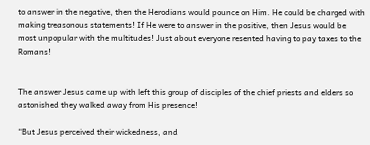to answer in the negative, then the Herodians would pounce on Him. He could be charged with making treasonous statements! If He were to answer in the positive, then Jesus would be most unpopular with the multitudes! Just about everyone resented having to pay taxes to the Romans!


The answer Jesus came up with left this group of disciples of the chief priests and elders so astonished they walked away from His presence!

“But Jesus perceived their wickedness, and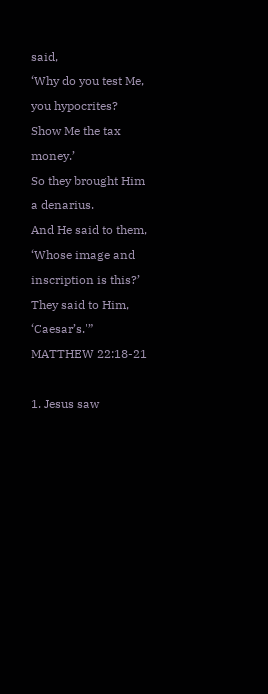said,
‘Why do you test Me, you hypocrites? Show Me the tax money.’
So they brought Him a denarius.
And He said to them, ‘Whose image and inscription is this?’
They said to Him, ‘Caesar’s.'”
MATTHEW 22:18-21

1. Jesus saw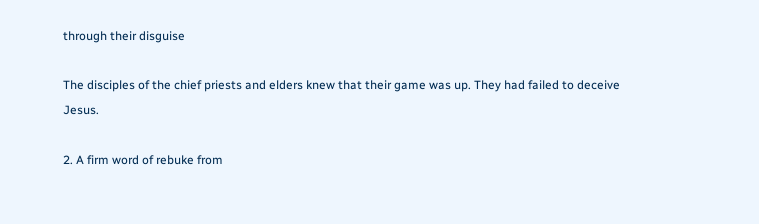through their disguise

The disciples of the chief priests and elders knew that their game was up. They had failed to deceive Jesus.

2. A firm word of rebuke from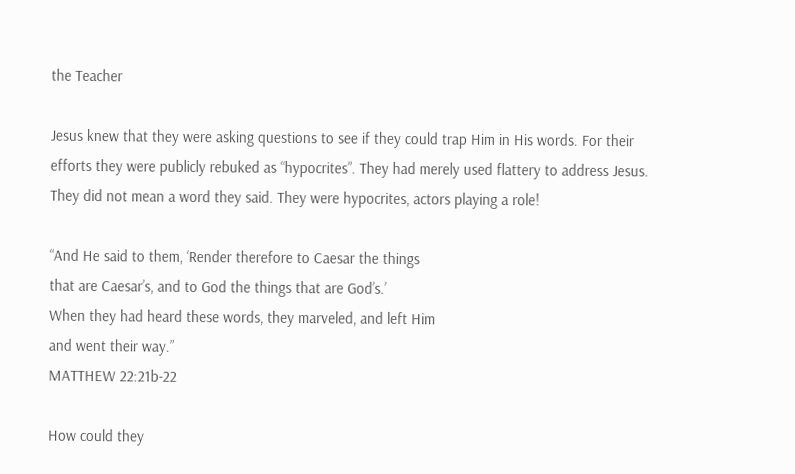the Teacher

Jesus knew that they were asking questions to see if they could trap Him in His words. For their efforts they were publicly rebuked as “hypocrites”. They had merely used flattery to address Jesus. They did not mean a word they said. They were hypocrites, actors playing a role!

“And He said to them, ‘Render therefore to Caesar the things
that are Caesar’s, and to God the things that are God’s.’
When they had heard these words, they marveled, and left Him
and went their way.”
MATTHEW 22:21b-22

How could they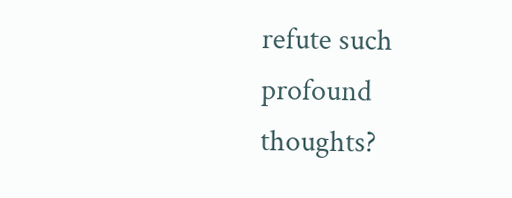refute such profound thoughts?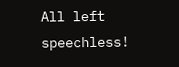All left speechless!